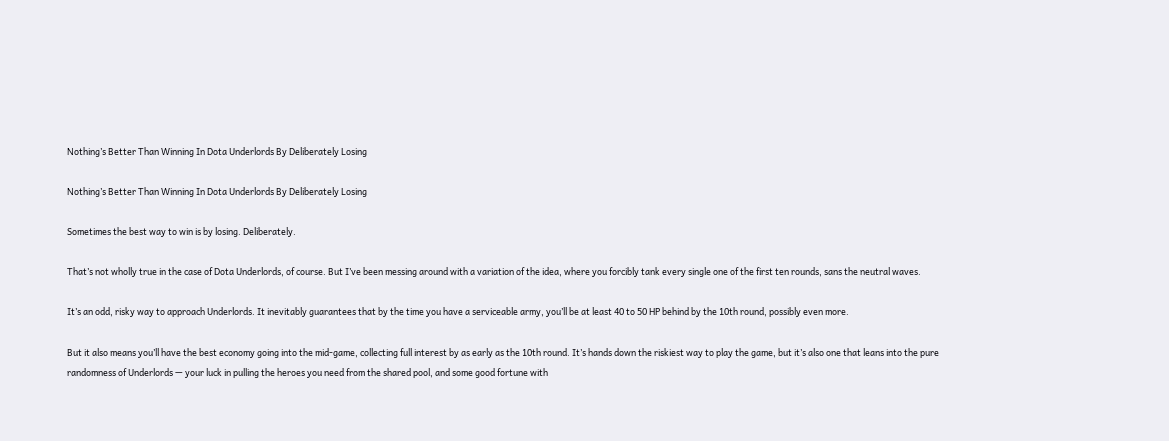Nothing’s Better Than Winning In Dota Underlords By Deliberately Losing

Nothing’s Better Than Winning In Dota Underlords By Deliberately Losing

Sometimes the best way to win is by losing. Deliberately.

That’s not wholly true in the case of Dota Underlords, of course. But I’ve been messing around with a variation of the idea, where you forcibly tank every single one of the first ten rounds, sans the neutral waves.

It’s an odd, risky way to approach Underlords. It inevitably guarantees that by the time you have a serviceable army, you’ll be at least 40 to 50 HP behind by the 10th round, possibly even more.

But it also means you’ll have the best economy going into the mid-game, collecting full interest by as early as the 10th round. It’s hands down the riskiest way to play the game, but it’s also one that leans into the pure randomness of Underlords — your luck in pulling the heroes you need from the shared pool, and some good fortune with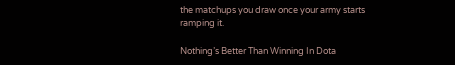the matchups you draw once your army starts ramping it.

Nothing’s Better Than Winning In Dota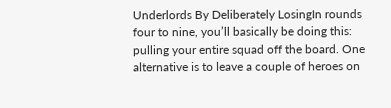Underlords By Deliberately LosingIn rounds four to nine, you’ll basically be doing this: pulling your entire squad off the board. One alternative is to leave a couple of heroes on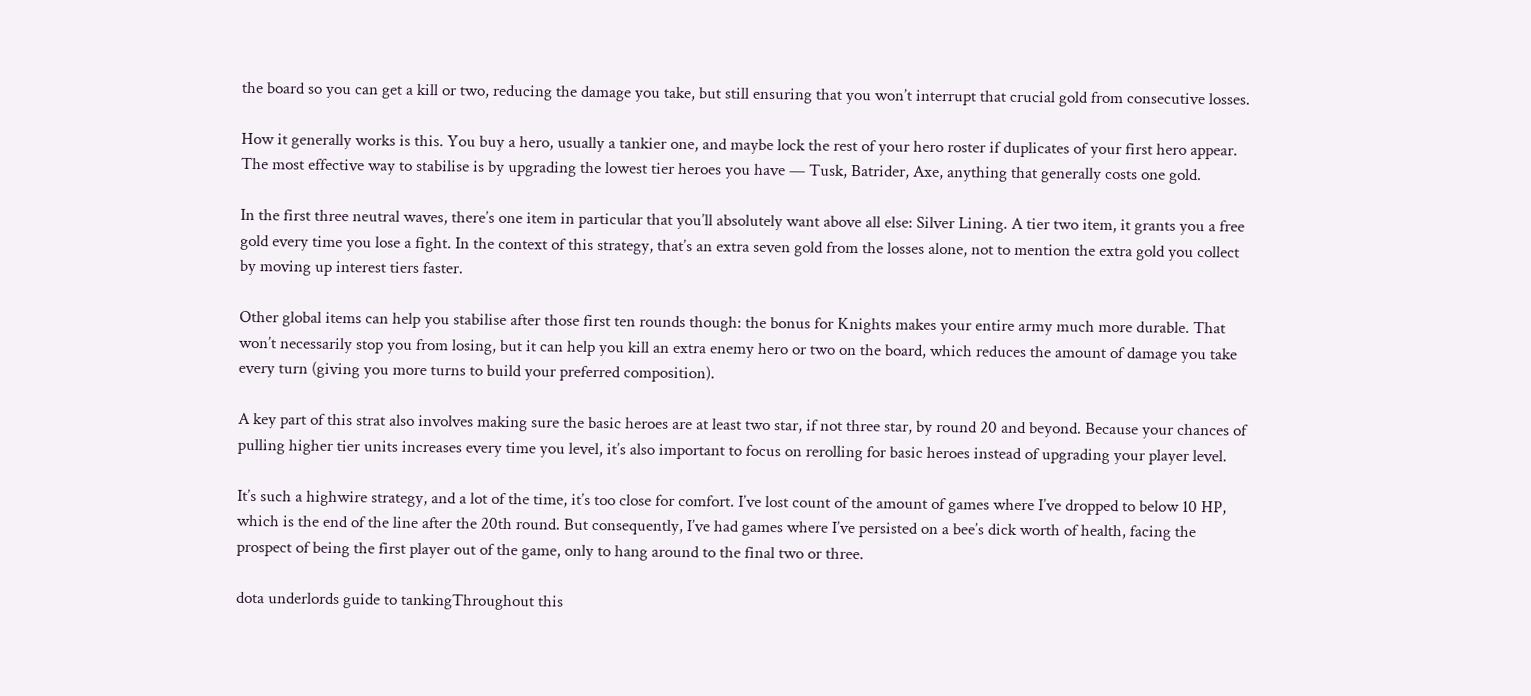the board so you can get a kill or two, reducing the damage you take, but still ensuring that you won’t interrupt that crucial gold from consecutive losses.

How it generally works is this. You buy a hero, usually a tankier one, and maybe lock the rest of your hero roster if duplicates of your first hero appear. The most effective way to stabilise is by upgrading the lowest tier heroes you have — Tusk, Batrider, Axe, anything that generally costs one gold.

In the first three neutral waves, there’s one item in particular that you’ll absolutely want above all else: Silver Lining. A tier two item, it grants you a free gold every time you lose a fight. In the context of this strategy, that’s an extra seven gold from the losses alone, not to mention the extra gold you collect by moving up interest tiers faster.

Other global items can help you stabilise after those first ten rounds though: the bonus for Knights makes your entire army much more durable. That won’t necessarily stop you from losing, but it can help you kill an extra enemy hero or two on the board, which reduces the amount of damage you take every turn (giving you more turns to build your preferred composition).

A key part of this strat also involves making sure the basic heroes are at least two star, if not three star, by round 20 and beyond. Because your chances of pulling higher tier units increases every time you level, it’s also important to focus on rerolling for basic heroes instead of upgrading your player level.

It’s such a highwire strategy, and a lot of the time, it’s too close for comfort. I’ve lost count of the amount of games where I’ve dropped to below 10 HP, which is the end of the line after the 20th round. But consequently, I’ve had games where I’ve persisted on a bee’s dick worth of health, facing the prospect of being the first player out of the game, only to hang around to the final two or three.

dota underlords guide to tankingThroughout this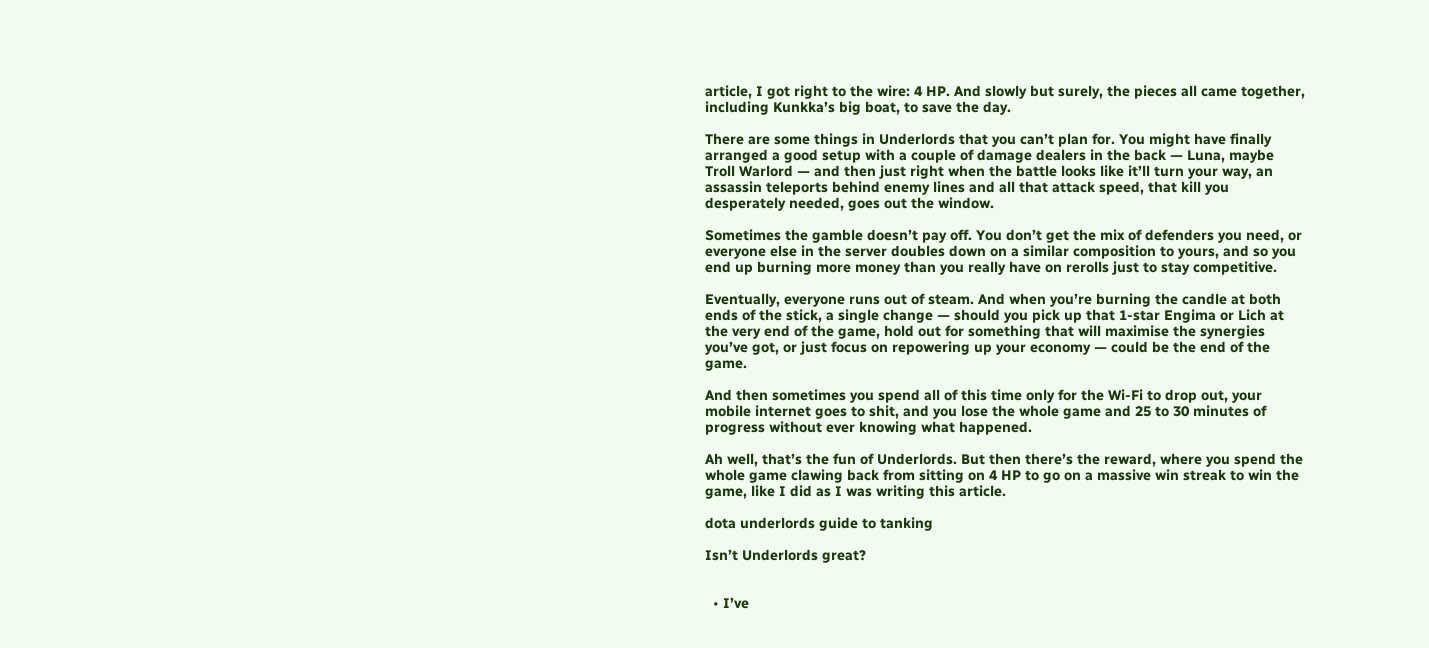article, I got right to the wire: 4 HP. And slowly but surely, the pieces all came together, including Kunkka’s big boat, to save the day.

There are some things in Underlords that you can’t plan for. You might have finally arranged a good setup with a couple of damage dealers in the back — Luna, maybe Troll Warlord — and then just right when the battle looks like it’ll turn your way, an assassin teleports behind enemy lines and all that attack speed, that kill you desperately needed, goes out the window.

Sometimes the gamble doesn’t pay off. You don’t get the mix of defenders you need, or everyone else in the server doubles down on a similar composition to yours, and so you end up burning more money than you really have on rerolls just to stay competitive.

Eventually, everyone runs out of steam. And when you’re burning the candle at both ends of the stick, a single change — should you pick up that 1-star Engima or Lich at the very end of the game, hold out for something that will maximise the synergies you’ve got, or just focus on repowering up your economy — could be the end of the game.

And then sometimes you spend all of this time only for the Wi-Fi to drop out, your mobile internet goes to shit, and you lose the whole game and 25 to 30 minutes of progress without ever knowing what happened.

Ah well, that’s the fun of Underlords. But then there’s the reward, where you spend the whole game clawing back from sitting on 4 HP to go on a massive win streak to win the game, like I did as I was writing this article.

dota underlords guide to tanking

Isn’t Underlords great?


  • I’ve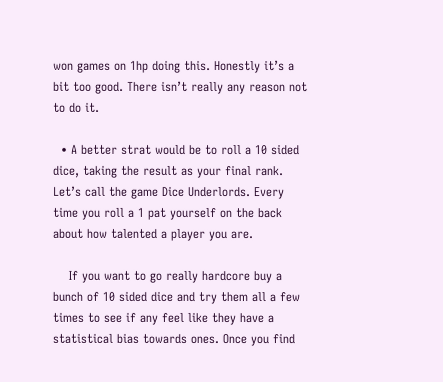won games on 1hp doing this. Honestly it’s a bit too good. There isn’t really any reason not to do it.

  • A better strat would be to roll a 10 sided dice, taking the result as your final rank. Let’s call the game Dice Underlords. Every time you roll a 1 pat yourself on the back about how talented a player you are.

    If you want to go really hardcore buy a bunch of 10 sided dice and try them all a few times to see if any feel like they have a statistical bias towards ones. Once you find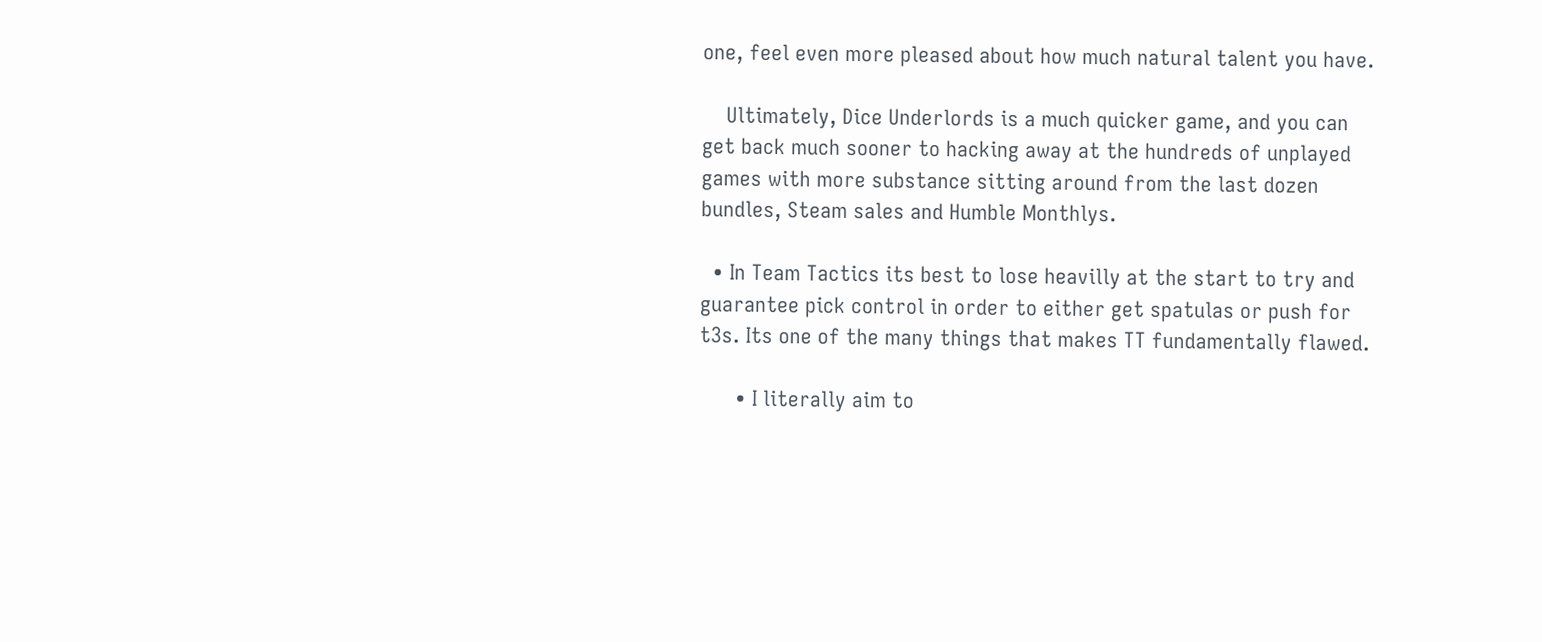one, feel even more pleased about how much natural talent you have.

    Ultimately, Dice Underlords is a much quicker game, and you can get back much sooner to hacking away at the hundreds of unplayed games with more substance sitting around from the last dozen bundles, Steam sales and Humble Monthlys.

  • In Team Tactics its best to lose heavilly at the start to try and guarantee pick control in order to either get spatulas or push for t3s. Its one of the many things that makes TT fundamentally flawed.

      • I literally aim to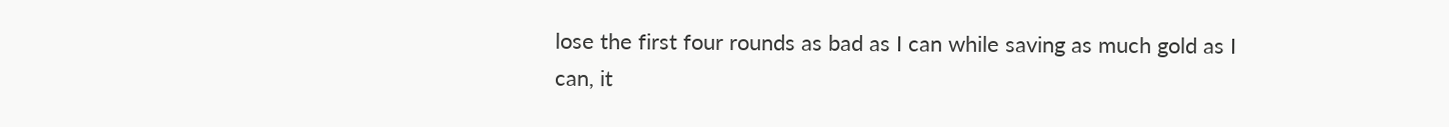lose the first four rounds as bad as I can while saving as much gold as I can, it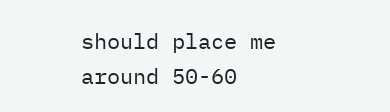should place me around 50-60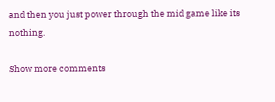and then you just power through the mid game like its nothing.

Show more comments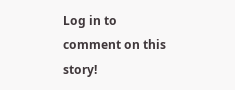Log in to comment on this story!